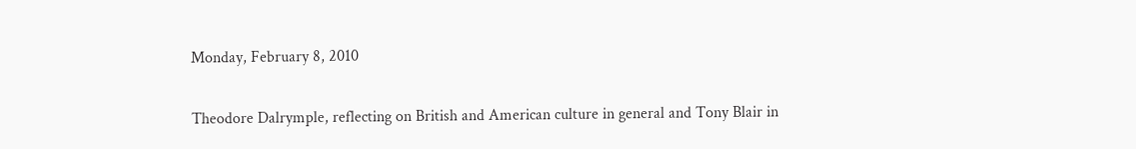Monday, February 8, 2010

Theodore Dalrymple, reflecting on British and American culture in general and Tony Blair in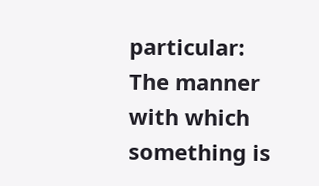particular:
The manner with which something is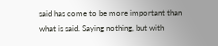said has come to be more important than what is said. Saying nothing, but with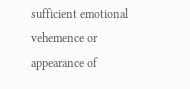sufficient emotional vehemence or appearance of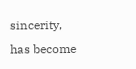sincerity, has become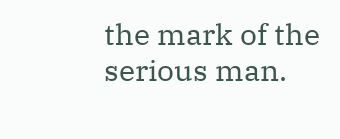the mark of the serious man.